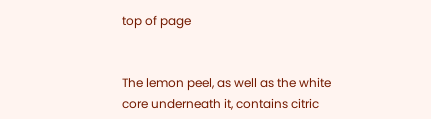top of page


The lemon peel, as well as the white core underneath it, contains citric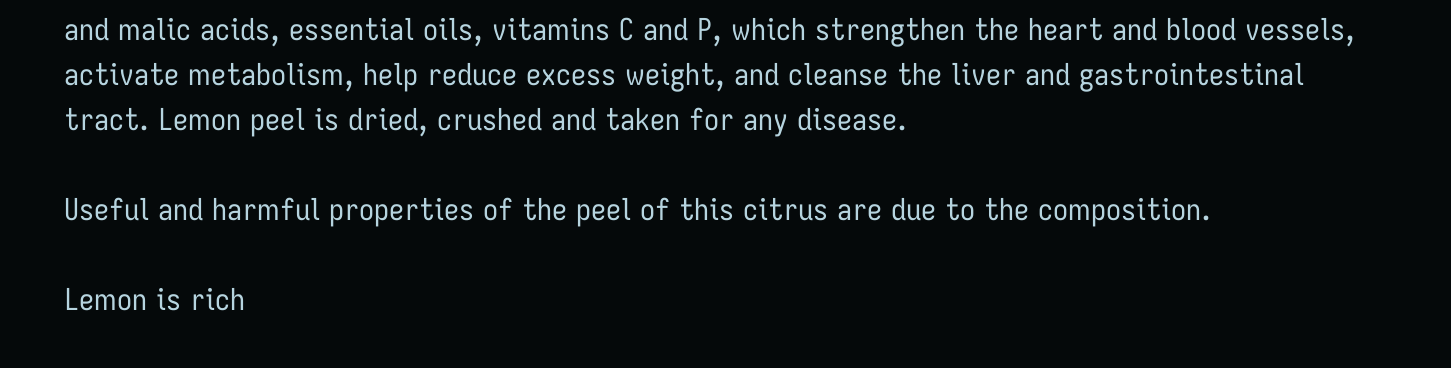and malic acids, essential oils, vitamins C and P, which strengthen the heart and blood vessels, activate metabolism, help reduce excess weight, and cleanse the liver and gastrointestinal tract. Lemon peel is dried, crushed and taken for any disease.

Useful and harmful properties of the peel of this citrus are due to the composition.

Lemon is rich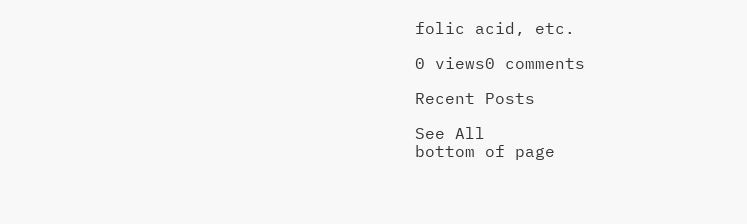folic acid, etc.

0 views0 comments

Recent Posts

See All
bottom of page